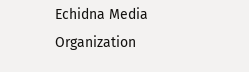Echidna Media Organization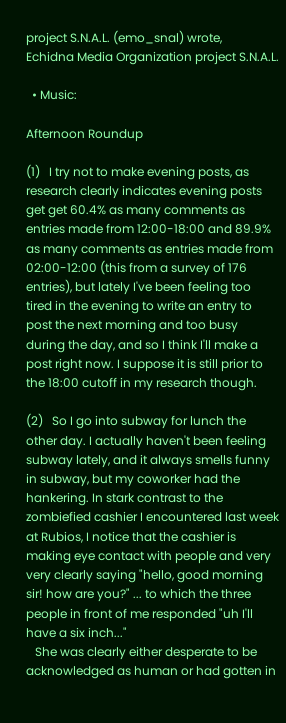project S.N.A.L. (emo_snal) wrote,
Echidna Media Organization project S.N.A.L.

  • Music:

Afternoon Roundup

(1)   I try not to make evening posts, as research clearly indicates evening posts get get 60.4% as many comments as entries made from 12:00-18:00 and 89.9% as many comments as entries made from 02:00-12:00 (this from a survey of 176 entries), but lately I've been feeling too tired in the evening to write an entry to post the next morning and too busy during the day, and so I think I'll make a post right now. I suppose it is still prior to the 18:00 cutoff in my research though.

(2)   So I go into subway for lunch the other day. I actually haven't been feeling subway lately, and it always smells funny in subway, but my coworker had the hankering. In stark contrast to the zombiefied cashier I encountered last week at Rubios, I notice that the cashier is making eye contact with people and very very clearly saying "hello, good morning sir! how are you?" ... to which the three people in front of me responded "uh I'll have a six inch..."
   She was clearly either desperate to be acknowledged as human or had gotten in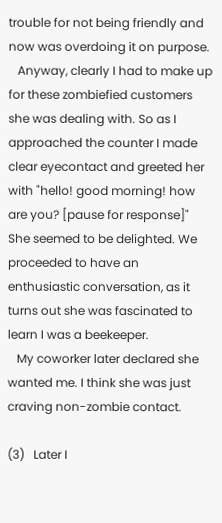trouble for not being friendly and now was overdoing it on purpose.
   Anyway, clearly I had to make up for these zombiefied customers she was dealing with. So as I approached the counter I made clear eyecontact and greeted her with "hello! good morning! how are you? [pause for response]" She seemed to be delighted. We proceeded to have an enthusiastic conversation, as it turns out she was fascinated to learn I was a beekeeper.
   My coworker later declared she wanted me. I think she was just craving non-zombie contact.

(3)   Later I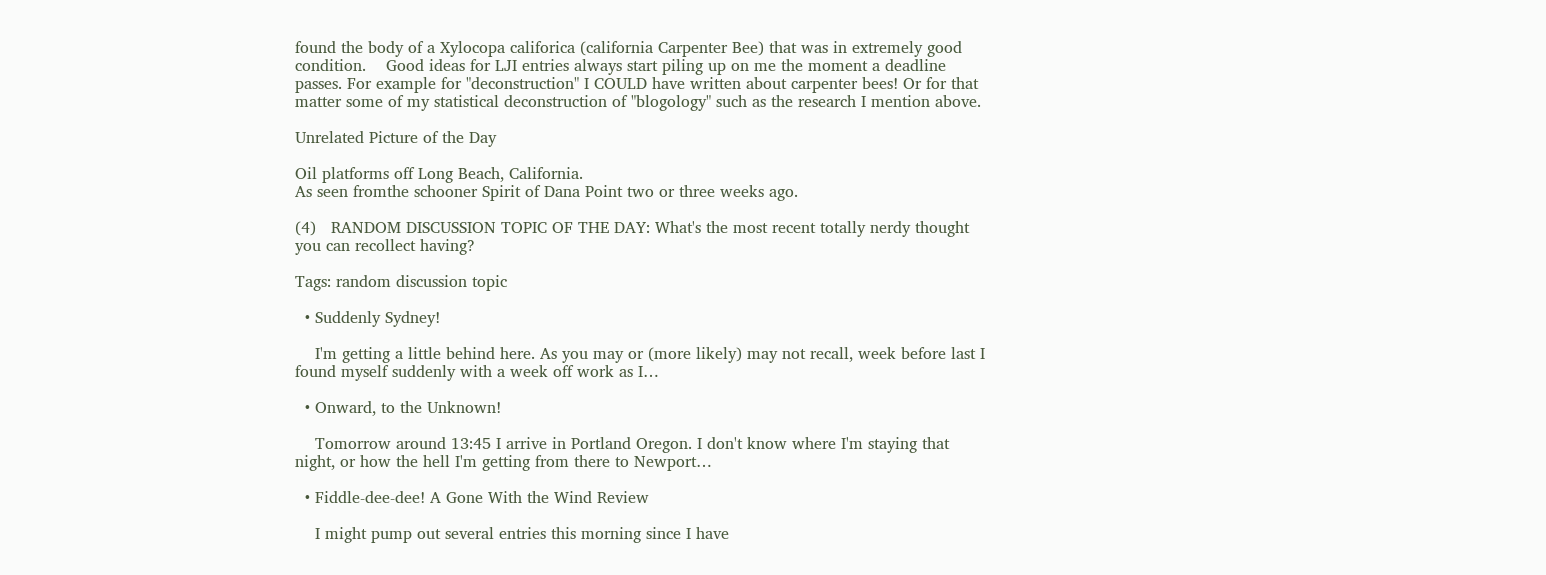found the body of a Xylocopa califorica (california Carpenter Bee) that was in extremely good condition.    Good ideas for LJI entries always start piling up on me the moment a deadline passes. For example for "deconstruction" I COULD have written about carpenter bees! Or for that matter some of my statistical deconstruction of "blogology" such as the research I mention above.

Unrelated Picture of the Day

Oil platforms off Long Beach, California.
As seen fromthe schooner Spirit of Dana Point two or three weeks ago.

(4)   RANDOM DISCUSSION TOPIC OF THE DAY: What's the most recent totally nerdy thought you can recollect having?

Tags: random discussion topic

  • Suddenly Sydney!

    I'm getting a little behind here. As you may or (more likely) may not recall, week before last I found myself suddenly with a week off work as I…

  • Onward, to the Unknown!

    Tomorrow around 13:45 I arrive in Portland Oregon. I don't know where I'm staying that night, or how the hell I'm getting from there to Newport…

  • Fiddle-dee-dee! A Gone With the Wind Review

    I might pump out several entries this morning since I have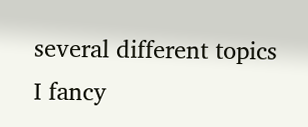several different topics I fancy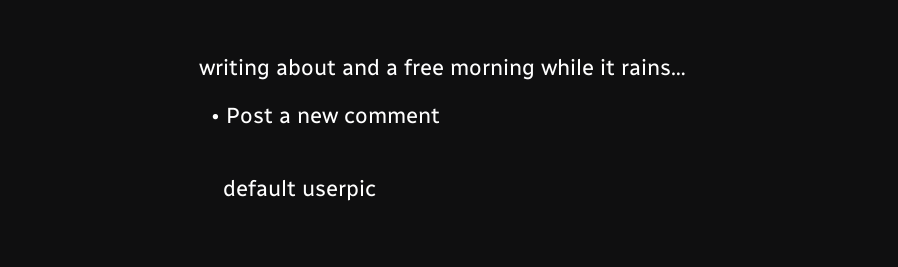writing about and a free morning while it rains…

  • Post a new comment


    default userpic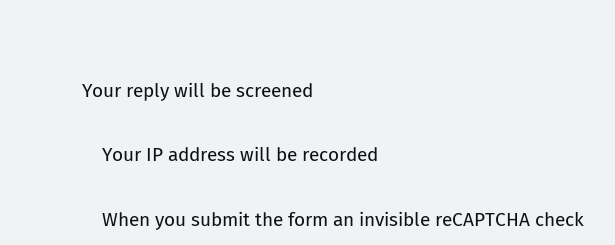Your reply will be screened

    Your IP address will be recorded

    When you submit the form an invisible reCAPTCHA check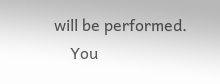will be performed.
    You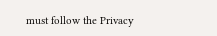must follow the Privacy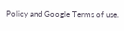Policy and Google Terms of use.